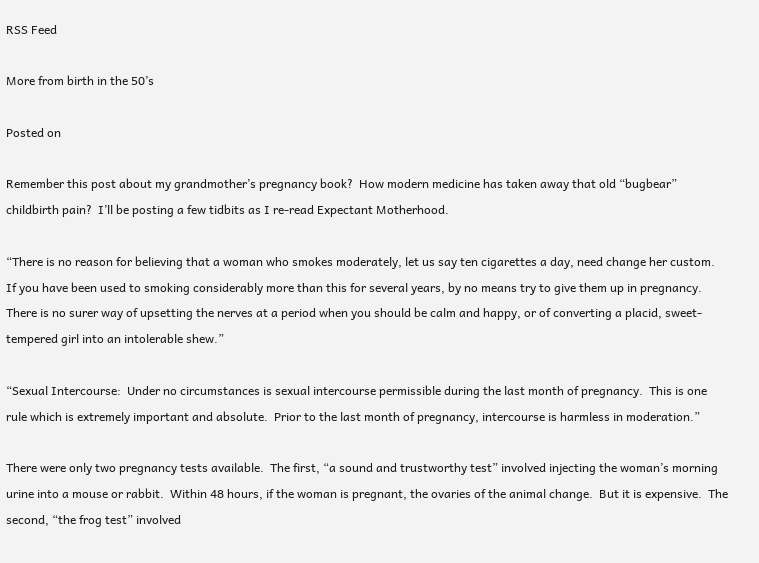RSS Feed

More from birth in the 50’s

Posted on

Remember this post about my grandmother’s pregnancy book?  How modern medicine has taken away that old “bugbear” childbirth pain?  I’ll be posting a few tidbits as I re-read Expectant Motherhood.

“There is no reason for believing that a woman who smokes moderately, let us say ten cigarettes a day, need change her custom.  If you have been used to smoking considerably more than this for several years, by no means try to give them up in pregnancy.  There is no surer way of upsetting the nerves at a period when you should be calm and happy, or of converting a placid, sweet-tempered girl into an intolerable shew.”

“Sexual Intercourse:  Under no circumstances is sexual intercourse permissible during the last month of pregnancy.  This is one rule which is extremely important and absolute.  Prior to the last month of pregnancy, intercourse is harmless in moderation.”

There were only two pregnancy tests available.  The first, “a sound and trustworthy test” involved injecting the woman’s morning urine into a mouse or rabbit.  Within 48 hours, if the woman is pregnant, the ovaries of the animal change.  But it is expensive.  The second, “the frog test” involved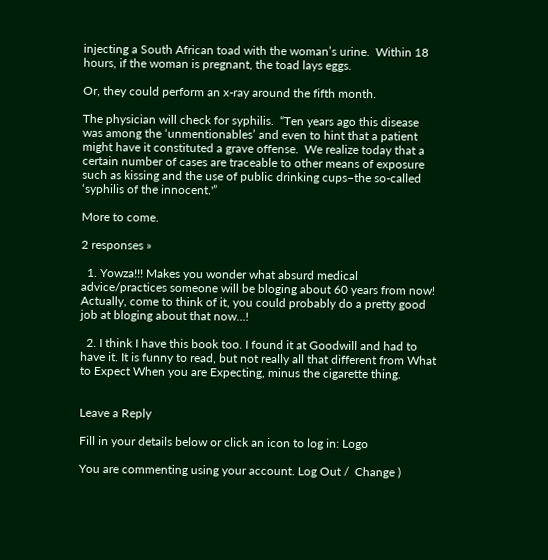injecting a South African toad with the woman’s urine.  Within 18 hours, if the woman is pregnant, the toad lays eggs.

Or, they could perform an x-ray around the fifth month.

The physician will check for syphilis.  “Ten years ago this disease was among the ‘unmentionables’ and even to hint that a patient might have it constituted a grave offense.  We realize today that a certain number of cases are traceable to other means of exposure such as kissing and the use of public drinking cups–the so-called ‘syphilis of the innocent.'”

More to come.

2 responses »

  1. Yowza!!! Makes you wonder what absurd medical advice/practices someone will be bloging about 60 years from now! Actually, come to think of it, you could probably do a pretty good job at bloging about that now…!

  2. I think I have this book too. I found it at Goodwill and had to have it. It is funny to read, but not really all that different from What to Expect When you are Expecting, minus the cigarette thing.


Leave a Reply

Fill in your details below or click an icon to log in: Logo

You are commenting using your account. Log Out /  Change )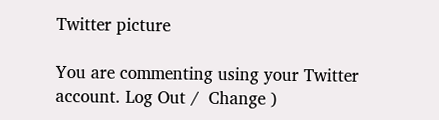Twitter picture

You are commenting using your Twitter account. Log Out /  Change )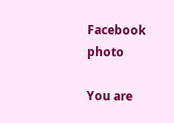Facebook photo

You are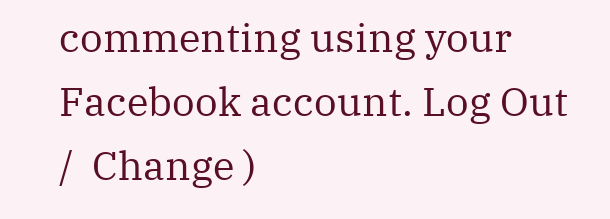commenting using your Facebook account. Log Out /  Change )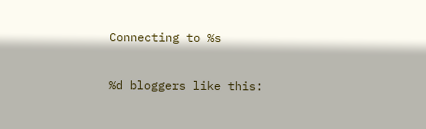Connecting to %s

%d bloggers like this: